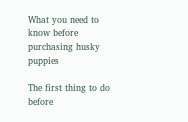What you need to know before purchasing husky puppies

The first thing to do before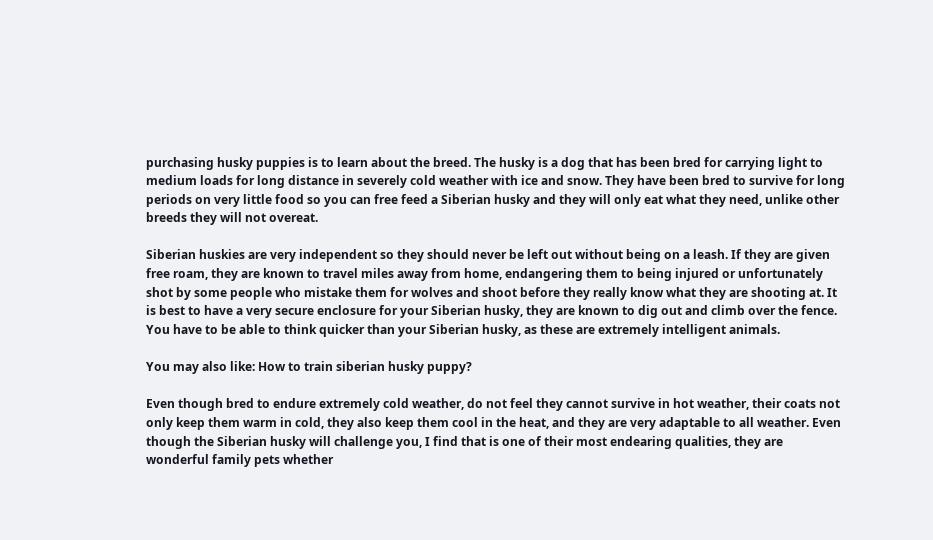purchasing husky puppies is to learn about the breed. The husky is a dog that has been bred for carrying light to medium loads for long distance in severely cold weather with ice and snow. They have been bred to survive for long periods on very little food so you can free feed a Siberian husky and they will only eat what they need, unlike other breeds they will not overeat.

Siberian huskies are very independent so they should never be left out without being on a leash. If they are given free roam, they are known to travel miles away from home, endangering them to being injured or unfortunately shot by some people who mistake them for wolves and shoot before they really know what they are shooting at. It is best to have a very secure enclosure for your Siberian husky, they are known to dig out and climb over the fence. You have to be able to think quicker than your Siberian husky, as these are extremely intelligent animals.

You may also like: How to train siberian husky puppy?

Even though bred to endure extremely cold weather, do not feel they cannot survive in hot weather, their coats not only keep them warm in cold, they also keep them cool in the heat, and they are very adaptable to all weather. Even though the Siberian husky will challenge you, I find that is one of their most endearing qualities, they are wonderful family pets whether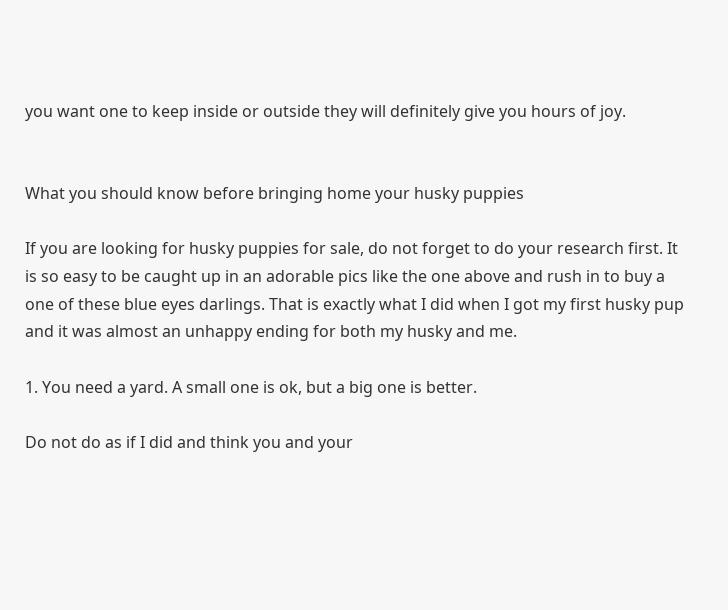you want one to keep inside or outside they will definitely give you hours of joy.


What you should know before bringing home your husky puppies

If you are looking for husky puppies for sale, do not forget to do your research first. It is so easy to be caught up in an adorable pics like the one above and rush in to buy a one of these blue eyes darlings. That is exactly what I did when I got my first husky pup and it was almost an unhappy ending for both my husky and me.

1. You need a yard. A small one is ok, but a big one is better.

Do not do as if I did and think you and your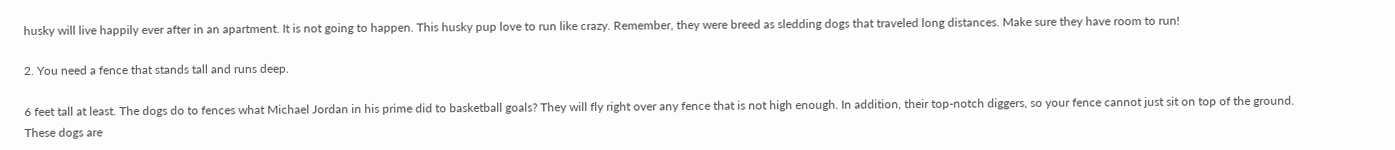husky will live happily ever after in an apartment. It is not going to happen. This husky pup love to run like crazy. Remember, they were breed as sledding dogs that traveled long distances. Make sure they have room to run!

2. You need a fence that stands tall and runs deep.

6 feet tall at least. The dogs do to fences what Michael Jordan in his prime did to basketball goals? They will fly right over any fence that is not high enough. In addition, their top-notch diggers, so your fence cannot just sit on top of the ground. These dogs are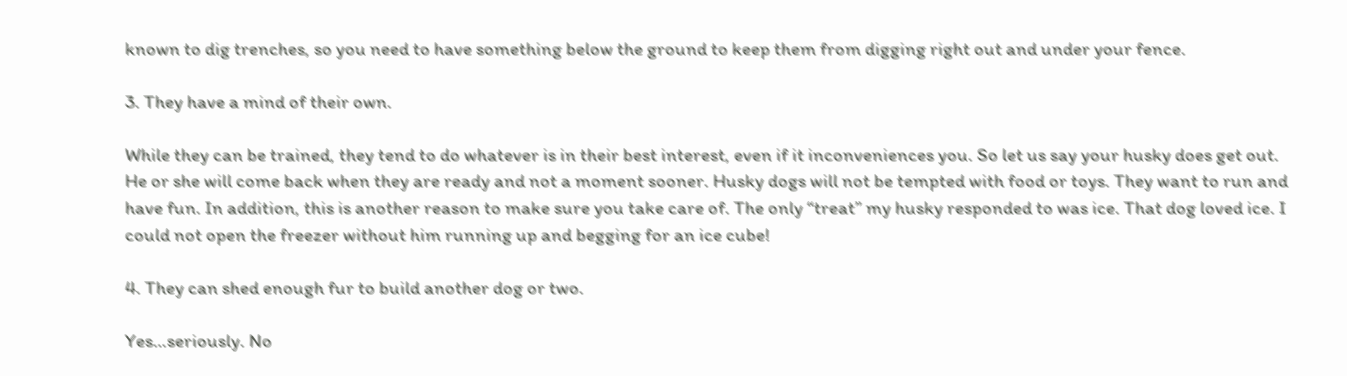known to dig trenches, so you need to have something below the ground to keep them from digging right out and under your fence.

3. They have a mind of their own.

While they can be trained, they tend to do whatever is in their best interest, even if it inconveniences you. So let us say your husky does get out. He or she will come back when they are ready and not a moment sooner. Husky dogs will not be tempted with food or toys. They want to run and have fun. In addition, this is another reason to make sure you take care of. The only “treat” my husky responded to was ice. That dog loved ice. I could not open the freezer without him running up and begging for an ice cube!

4. They can shed enough fur to build another dog or two.

Yes…seriously. No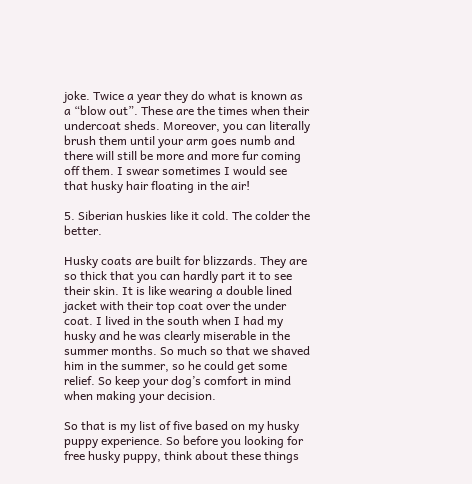joke. Twice a year they do what is known as a “blow out”. These are the times when their undercoat sheds. Moreover, you can literally brush them until your arm goes numb and there will still be more and more fur coming off them. I swear sometimes I would see that husky hair floating in the air!

5. Siberian huskies like it cold. The colder the better.

Husky coats are built for blizzards. They are so thick that you can hardly part it to see their skin. It is like wearing a double lined jacket with their top coat over the under coat. I lived in the south when I had my husky and he was clearly miserable in the summer months. So much so that we shaved him in the summer, so he could get some relief. So keep your dog’s comfort in mind when making your decision.

So that is my list of five based on my husky puppy experience. So before you looking for free husky puppy, think about these things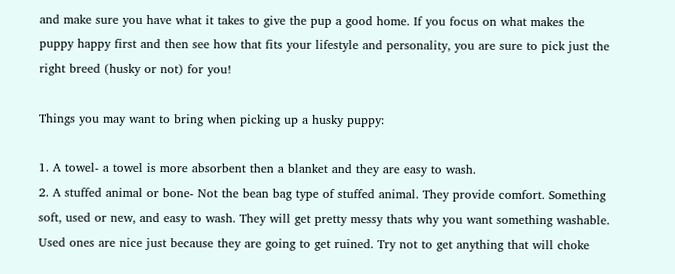and make sure you have what it takes to give the pup a good home. If you focus on what makes the puppy happy first and then see how that fits your lifestyle and personality, you are sure to pick just the right breed (husky or not) for you!

Things you may want to bring when picking up a husky puppy:

1. A towel- a towel is more absorbent then a blanket and they are easy to wash.
2. A stuffed animal or bone- Not the bean bag type of stuffed animal. They provide comfort. Something soft, used or new, and easy to wash. They will get pretty messy thats why you want something washable. Used ones are nice just because they are going to get ruined. Try not to get anything that will choke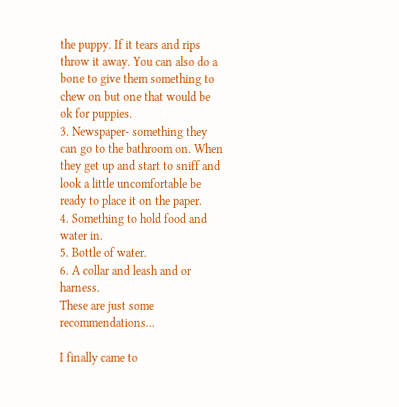the puppy. If it tears and rips throw it away. You can also do a bone to give them something to chew on but one that would be ok for puppies.
3. Newspaper- something they can go to the bathroom on. When they get up and start to sniff and look a little uncomfortable be ready to place it on the paper.
4. Something to hold food and water in.
5. Bottle of water.
6. A collar and leash and or harness.
These are just some recommendations…

I finally came to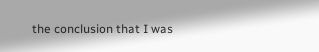the conclusion that I was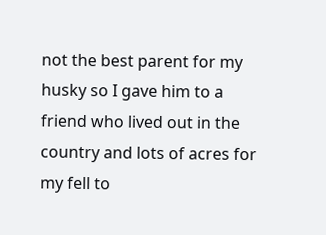not the best parent for my husky so I gave him to a friend who lived out in the country and lots of acres for my fell to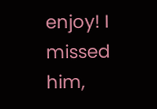enjoy! I missed him,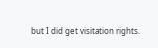but I did get visitation rights.